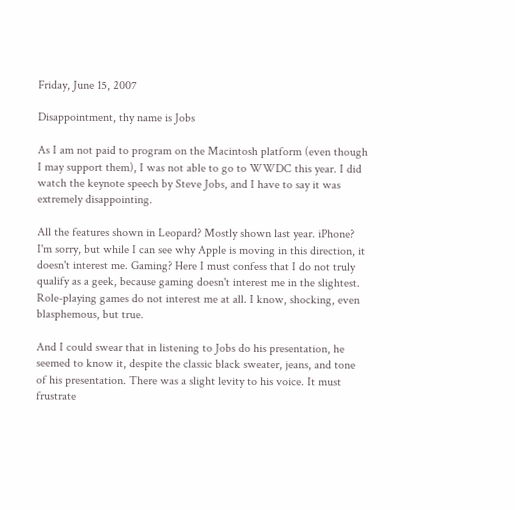Friday, June 15, 2007

Disappointment, thy name is Jobs

As I am not paid to program on the Macintosh platform (even though I may support them), I was not able to go to WWDC this year. I did watch the keynote speech by Steve Jobs, and I have to say it was extremely disappointing.

All the features shown in Leopard? Mostly shown last year. iPhone? I'm sorry, but while I can see why Apple is moving in this direction, it doesn't interest me. Gaming? Here I must confess that I do not truly qualify as a geek, because gaming doesn't interest me in the slightest. Role-playing games do not interest me at all. I know, shocking, even blasphemous, but true.

And I could swear that in listening to Jobs do his presentation, he seemed to know it, despite the classic black sweater, jeans, and tone of his presentation. There was a slight levity to his voice. It must frustrate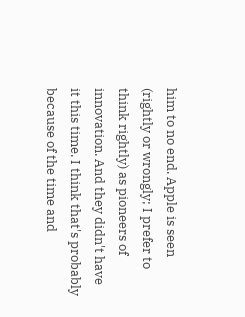him to no end. Apple is seen (rightly or wrongly; I prefer to think rightly) as pioneers of innovation. And they didn't have it this time. I think that's probably because of the time and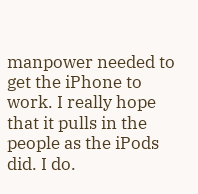manpower needed to get the iPhone to work. I really hope that it pulls in the people as the iPods did. I do.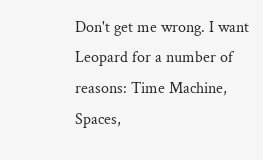Don't get me wrong. I want Leopard for a number of reasons: Time Machine, Spaces,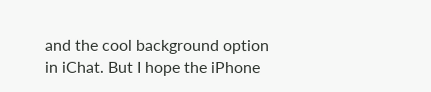and the cool background option in iChat. But I hope the iPhone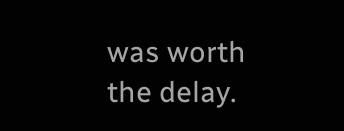was worth the delay.